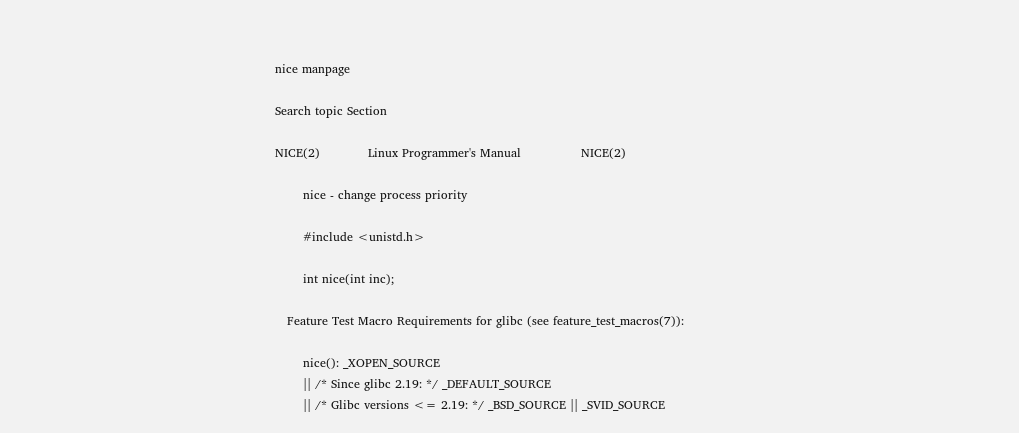nice manpage

Search topic Section

NICE(2)            Linux Programmer's Manual               NICE(2)

       nice - change process priority

       #include <unistd.h>

       int nice(int inc);

   Feature Test Macro Requirements for glibc (see feature_test_macros(7)):

       nice(): _XOPEN_SOURCE
       || /* Since glibc 2.19: */ _DEFAULT_SOURCE
       || /* Glibc versions <= 2.19: */ _BSD_SOURCE || _SVID_SOURCE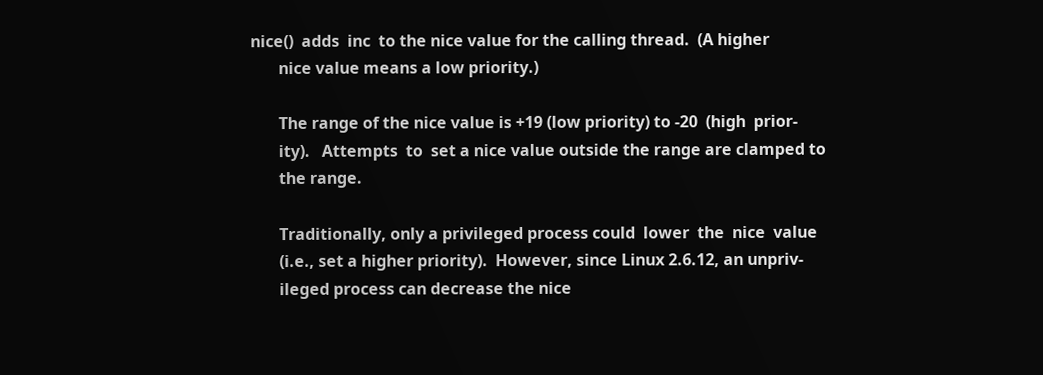nice()  adds  inc  to the nice value for the calling thread.  (A higher
       nice value means a low priority.)

       The range of the nice value is +19 (low priority) to -20  (high  prior-
       ity).   Attempts  to  set a nice value outside the range are clamped to
       the range.

       Traditionally, only a privileged process could  lower  the  nice  value
       (i.e., set a higher priority).  However, since Linux 2.6.12, an unpriv-
       ileged process can decrease the nice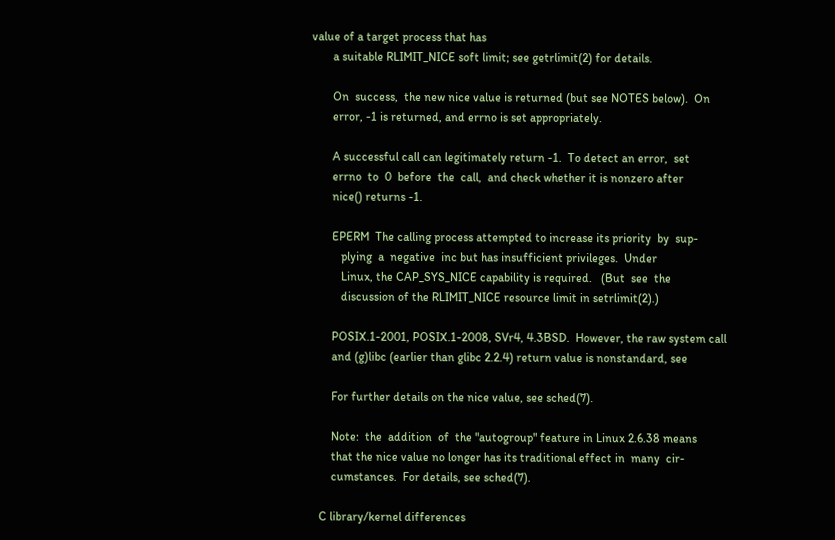value of a target process that has
       a suitable RLIMIT_NICE soft limit; see getrlimit(2) for details.

       On  success,  the new nice value is returned (but see NOTES below).  On
       error, -1 is returned, and errno is set appropriately.

       A successful call can legitimately return -1.  To detect an error,  set
       errno  to  0  before  the  call,  and check whether it is nonzero after
       nice() returns -1.

       EPERM  The calling process attempted to increase its priority  by  sup-
          plying  a  negative  inc but has insufficient privileges.  Under
          Linux, the CAP_SYS_NICE capability is required.   (But  see  the
          discussion of the RLIMIT_NICE resource limit in setrlimit(2).)

       POSIX.1-2001, POSIX.1-2008, SVr4, 4.3BSD.  However, the raw system call
       and (g)libc (earlier than glibc 2.2.4) return value is nonstandard, see

       For further details on the nice value, see sched(7).

       Note:  the  addition  of  the "autogroup" feature in Linux 2.6.38 means
       that the nice value no longer has its traditional effect in  many  cir-
       cumstances.  For details, see sched(7).

   C library/kernel differences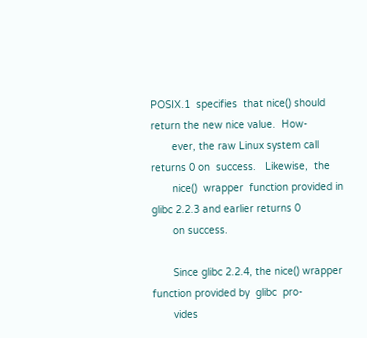POSIX.1  specifies  that nice() should return the new nice value.  How-
       ever, the raw Linux system call returns 0 on  success.   Likewise,  the
       nice()  wrapper  function provided in glibc 2.2.3 and earlier returns 0
       on success.

       Since glibc 2.2.4, the nice() wrapper function provided by  glibc  pro-
       vides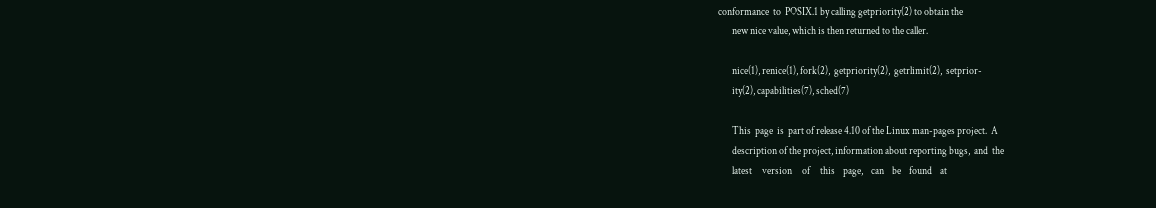conformance  to  POSIX.1 by calling getpriority(2) to obtain the
       new nice value, which is then returned to the caller.

       nice(1), renice(1), fork(2),  getpriority(2),  getrlimit(2),  setprior-
       ity(2), capabilities(7), sched(7)

       This  page  is  part of release 4.10 of the Linux man-pages project.  A
       description of the project, information about reporting bugs,  and  the
       latest     version     of     this    page,    can    be    found    at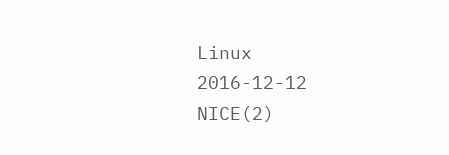Linux                 2016-12-12                   NICE(2)